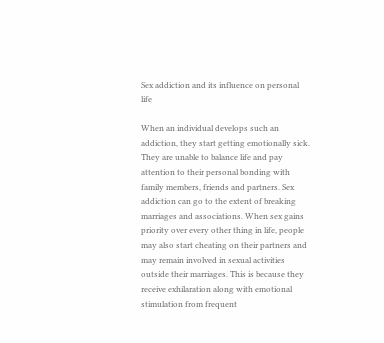Sex addiction and its influence on personal life

When an individual develops such an addiction, they start getting emotionally sick. They are unable to balance life and pay attention to their personal bonding with family members, friends and partners. Sex addiction can go to the extent of breaking marriages and associations. When sex gains priority over every other thing in life, people may also start cheating on their partners and may remain involved in sexual activities outside their marriages. This is because they receive exhilaration along with emotional stimulation from frequent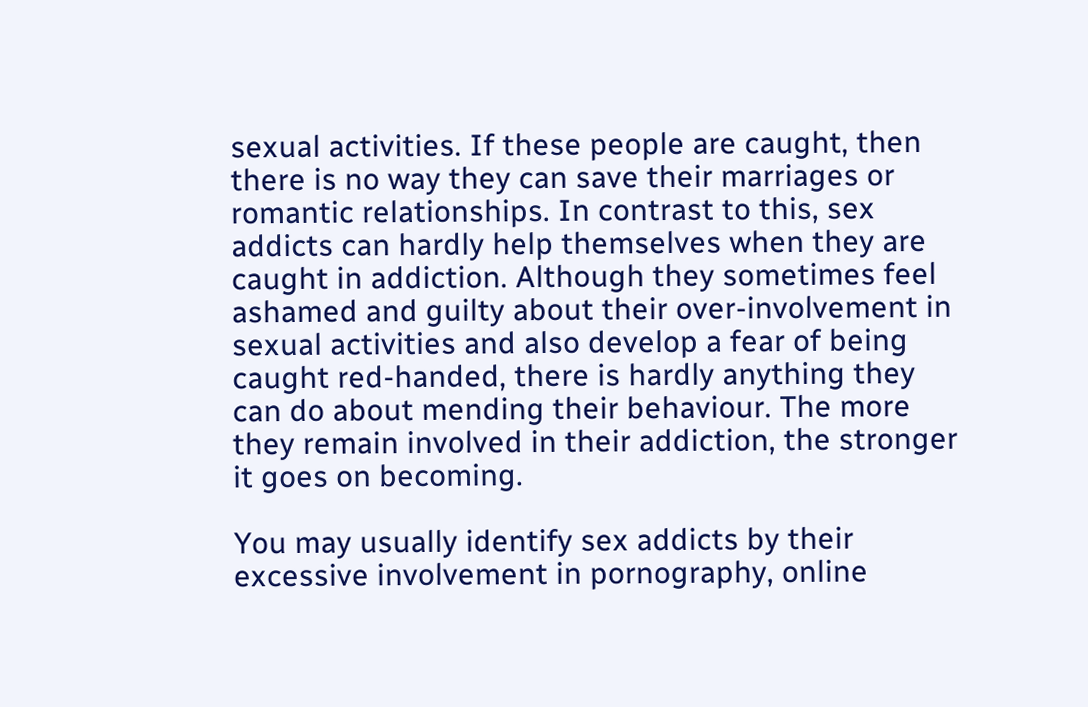sexual activities. If these people are caught, then there is no way they can save their marriages or romantic relationships. In contrast to this, sex addicts can hardly help themselves when they are caught in addiction. Although they sometimes feel ashamed and guilty about their over-involvement in sexual activities and also develop a fear of being caught red-handed, there is hardly anything they can do about mending their behaviour. The more they remain involved in their addiction, the stronger it goes on becoming.

You may usually identify sex addicts by their excessive involvement in pornography, online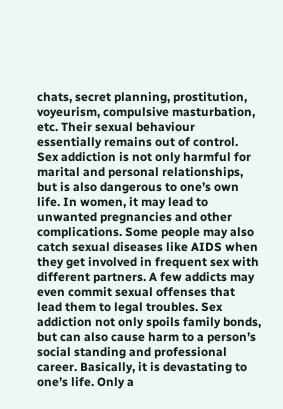chats, secret planning, prostitution, voyeurism, compulsive masturbation, etc. Their sexual behaviour essentially remains out of control. Sex addiction is not only harmful for marital and personal relationships, but is also dangerous to one’s own life. In women, it may lead to unwanted pregnancies and other complications. Some people may also catch sexual diseases like AIDS when they get involved in frequent sex with different partners. A few addicts may even commit sexual offenses that lead them to legal troubles. Sex addiction not only spoils family bonds, but can also cause harm to a person’s social standing and professional career. Basically, it is devastating to one’s life. Only a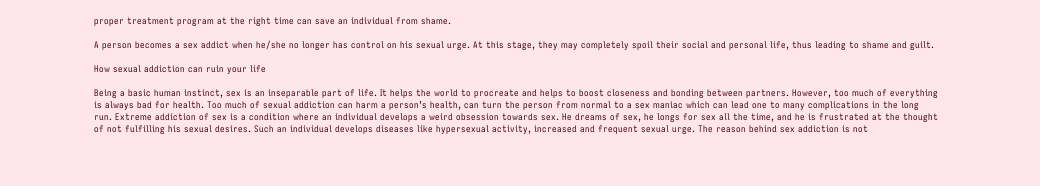proper treatment program at the right time can save an individual from shame.

A person becomes a sex addict when he/she no longer has control on his sexual urge. At this stage, they may completely spoil their social and personal life, thus leading to shame and guilt.

How sexual addiction can ruin your life

Being a basic human instinct, sex is an inseparable part of life. It helps the world to procreate and helps to boost closeness and bonding between partners. However, too much of everything is always bad for health. Too much of sexual addiction can harm a person’s health, can turn the person from normal to a sex maniac which can lead one to many complications in the long run. Extreme addiction of sex is a condition where an individual develops a weird obsession towards sex. He dreams of sex, he longs for sex all the time, and he is frustrated at the thought of not fulfilling his sexual desires. Such an individual develops diseases like hypersexual activity, increased and frequent sexual urge. The reason behind sex addiction is not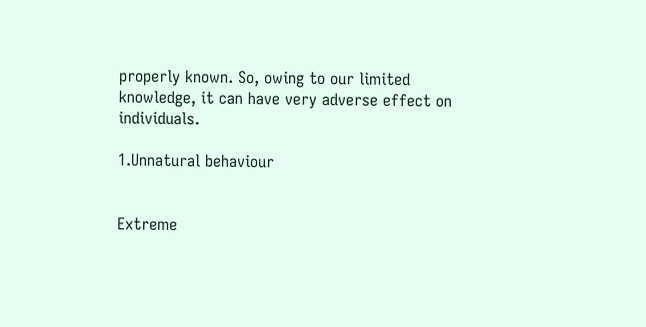properly known. So, owing to our limited knowledge, it can have very adverse effect on individuals.

1.Unnatural behaviour


Extreme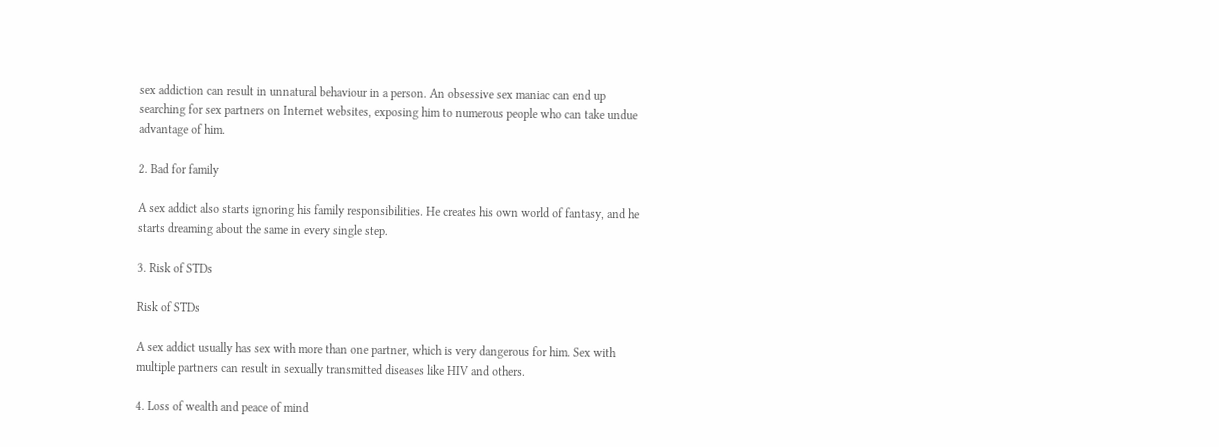sex addiction can result in unnatural behaviour in a person. An obsessive sex maniac can end up searching for sex partners on Internet websites, exposing him to numerous people who can take undue advantage of him.

2. Bad for family

A sex addict also starts ignoring his family responsibilities. He creates his own world of fantasy, and he starts dreaming about the same in every single step.

3. Risk of STDs

Risk of STDs

A sex addict usually has sex with more than one partner, which is very dangerous for him. Sex with multiple partners can result in sexually transmitted diseases like HIV and others.

4. Loss of wealth and peace of mind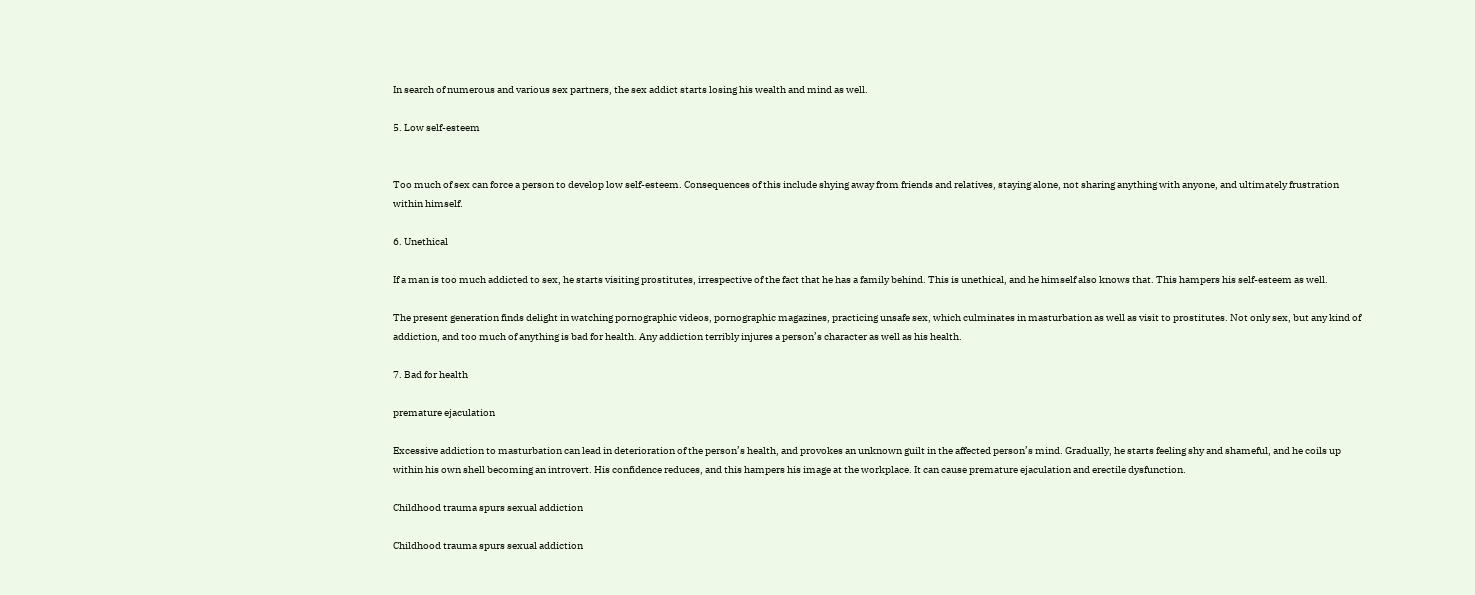In search of numerous and various sex partners, the sex addict starts losing his wealth and mind as well.

5. Low self-esteem


Too much of sex can force a person to develop low self-esteem. Consequences of this include shying away from friends and relatives, staying alone, not sharing anything with anyone, and ultimately frustration within himself.

6. Unethical

If a man is too much addicted to sex, he starts visiting prostitutes, irrespective of the fact that he has a family behind. This is unethical, and he himself also knows that. This hampers his self-esteem as well.

The present generation finds delight in watching pornographic videos, pornographic magazines, practicing unsafe sex, which culminates in masturbation as well as visit to prostitutes. Not only sex, but any kind of addiction, and too much of anything is bad for health. Any addiction terribly injures a person’s character as well as his health.

7. Bad for health

premature ejaculation

Excessive addiction to masturbation can lead in deterioration of the person’s health, and provokes an unknown guilt in the affected person’s mind. Gradually, he starts feeling shy and shameful, and he coils up within his own shell becoming an introvert. His confidence reduces, and this hampers his image at the workplace. It can cause premature ejaculation and erectile dysfunction.

Childhood trauma spurs sexual addiction

Childhood trauma spurs sexual addiction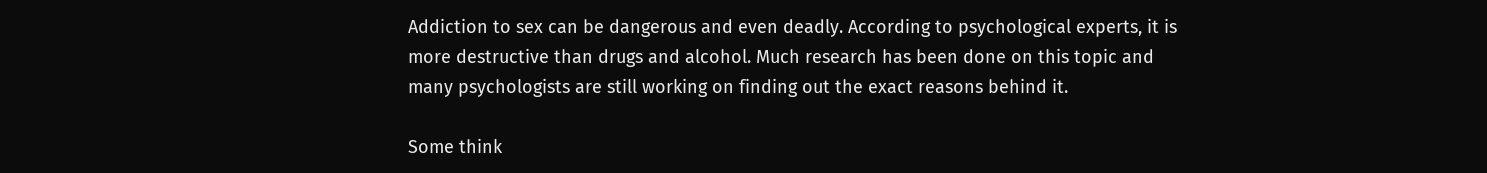Addiction to sex can be dangerous and even deadly. According to psychological experts, it is more destructive than drugs and alcohol. Much research has been done on this topic and many psychologists are still working on finding out the exact reasons behind it.

Some think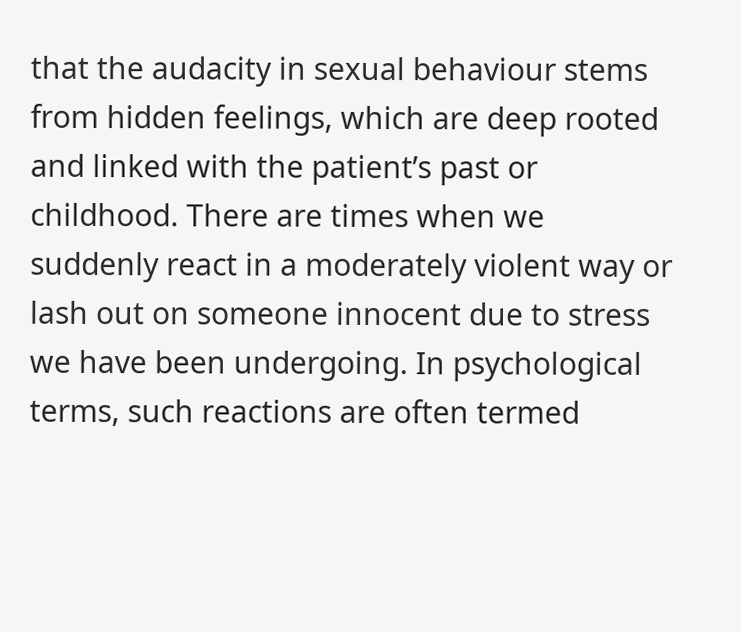that the audacity in sexual behaviour stems from hidden feelings, which are deep rooted and linked with the patient’s past or childhood. There are times when we suddenly react in a moderately violent way or lash out on someone innocent due to stress we have been undergoing. In psychological terms, such reactions are often termed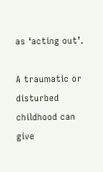as ‘acting out’.

A traumatic or disturbed childhood can give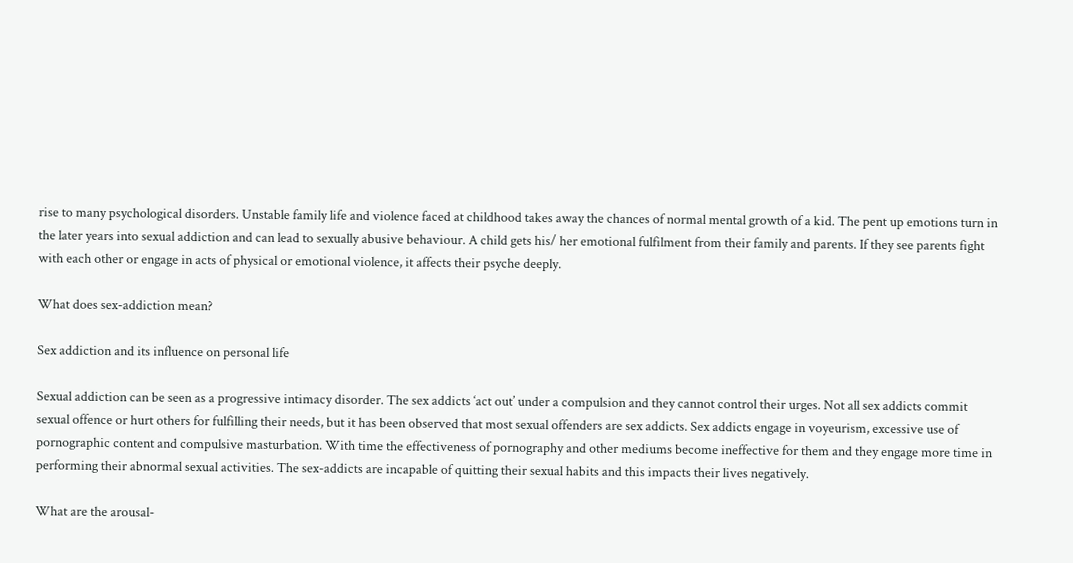rise to many psychological disorders. Unstable family life and violence faced at childhood takes away the chances of normal mental growth of a kid. The pent up emotions turn in the later years into sexual addiction and can lead to sexually abusive behaviour. A child gets his/ her emotional fulfilment from their family and parents. If they see parents fight with each other or engage in acts of physical or emotional violence, it affects their psyche deeply.

What does sex-addiction mean?

Sex addiction and its influence on personal life

Sexual addiction can be seen as a progressive intimacy disorder. The sex addicts ‘act out’ under a compulsion and they cannot control their urges. Not all sex addicts commit sexual offence or hurt others for fulfilling their needs, but it has been observed that most sexual offenders are sex addicts. Sex addicts engage in voyeurism, excessive use of pornographic content and compulsive masturbation. With time the effectiveness of pornography and other mediums become ineffective for them and they engage more time in performing their abnormal sexual activities. The sex-addicts are incapable of quitting their sexual habits and this impacts their lives negatively.

What are the arousal-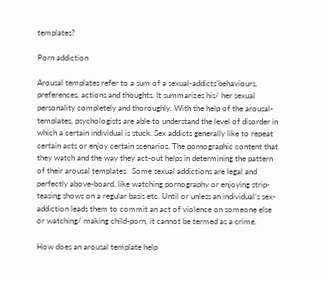templates?

Porn addiction

Arousal templates refer to a sum of a sexual-addicts’behaviours, preferences, actions and thoughts. It summarizes his/ her sexual personality completely and thoroughly. With the help of the arousal-templates, psychologists are able to understand the level of disorder in which a certain individual is stuck. Sex addicts generally like to repeat certain acts or enjoy certain scenarios. The pornographic content that they watch and the way they act-out helps in determining the pattern of their arousal templates.  Some sexual addictions are legal and perfectly above-board, like watching pornography or enjoying strip-teasing shows on a regular basis etc. Until or unless an individual’s sex-addiction leads them to commit an act of violence on someone else or watching/ making child-porn, it cannot be termed as a crime.

How does an arousal template help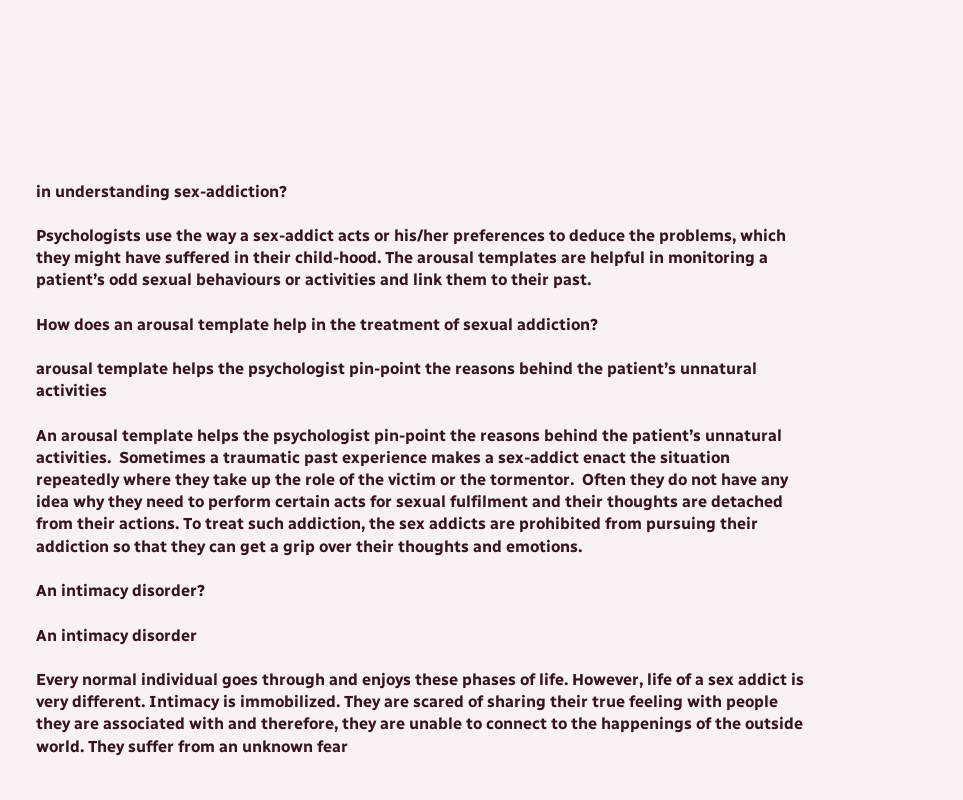in understanding sex-addiction?

Psychologists use the way a sex-addict acts or his/her preferences to deduce the problems, which they might have suffered in their child-hood. The arousal templates are helpful in monitoring a patient’s odd sexual behaviours or activities and link them to their past.

How does an arousal template help in the treatment of sexual addiction?

arousal template helps the psychologist pin-point the reasons behind the patient’s unnatural activities

An arousal template helps the psychologist pin-point the reasons behind the patient’s unnatural activities.  Sometimes a traumatic past experience makes a sex-addict enact the situation repeatedly where they take up the role of the victim or the tormentor.  Often they do not have any idea why they need to perform certain acts for sexual fulfilment and their thoughts are detached from their actions. To treat such addiction, the sex addicts are prohibited from pursuing their addiction so that they can get a grip over their thoughts and emotions.

An intimacy disorder?

An intimacy disorder

Every normal individual goes through and enjoys these phases of life. However, life of a sex addict is very different. Intimacy is immobilized. They are scared of sharing their true feeling with people they are associated with and therefore, they are unable to connect to the happenings of the outside world. They suffer from an unknown fear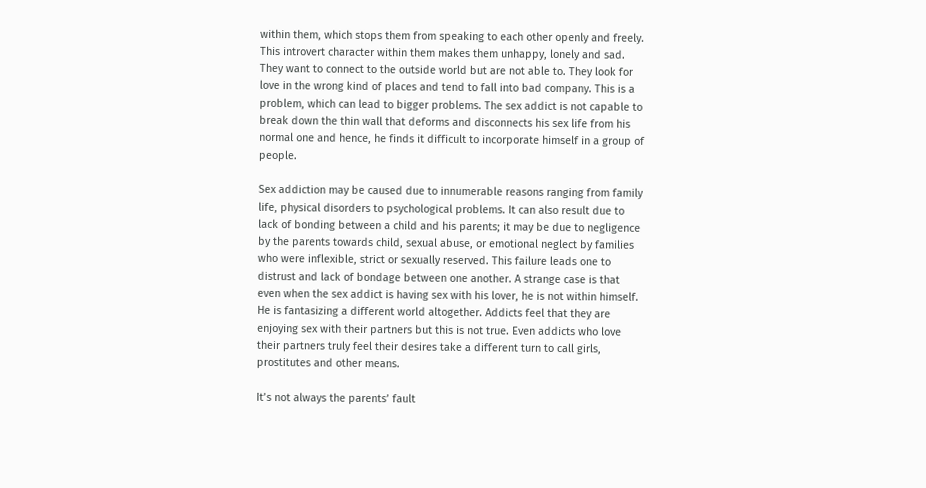within them, which stops them from speaking to each other openly and freely. This introvert character within them makes them unhappy, lonely and sad. They want to connect to the outside world but are not able to. They look for love in the wrong kind of places and tend to fall into bad company. This is a problem, which can lead to bigger problems. The sex addict is not capable to break down the thin wall that deforms and disconnects his sex life from his normal one and hence, he finds it difficult to incorporate himself in a group of people.

Sex addiction may be caused due to innumerable reasons ranging from family life, physical disorders to psychological problems. It can also result due to lack of bonding between a child and his parents; it may be due to negligence by the parents towards child, sexual abuse, or emotional neglect by families who were inflexible, strict or sexually reserved. This failure leads one to distrust and lack of bondage between one another. A strange case is that even when the sex addict is having sex with his lover, he is not within himself. He is fantasizing a different world altogether. Addicts feel that they are enjoying sex with their partners but this is not true. Even addicts who love their partners truly feel their desires take a different turn to call girls, prostitutes and other means.

It’s not always the parents’ fault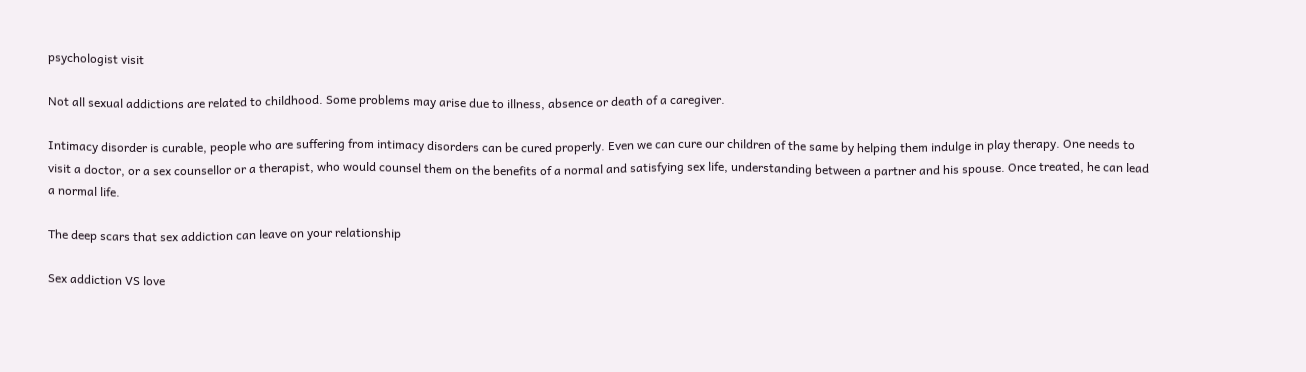psychologist visit

Not all sexual addictions are related to childhood. Some problems may arise due to illness, absence or death of a caregiver.

Intimacy disorder is curable, people who are suffering from intimacy disorders can be cured properly. Even we can cure our children of the same by helping them indulge in play therapy. One needs to visit a doctor, or a sex counsellor or a therapist, who would counsel them on the benefits of a normal and satisfying sex life, understanding between a partner and his spouse. Once treated, he can lead a normal life.

The deep scars that sex addiction can leave on your relationship

Sex addiction VS love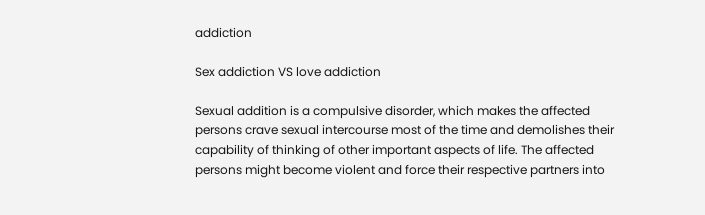addiction

Sex addiction VS love addiction

Sexual addition is a compulsive disorder, which makes the affected persons crave sexual intercourse most of the time and demolishes their capability of thinking of other important aspects of life. The affected persons might become violent and force their respective partners into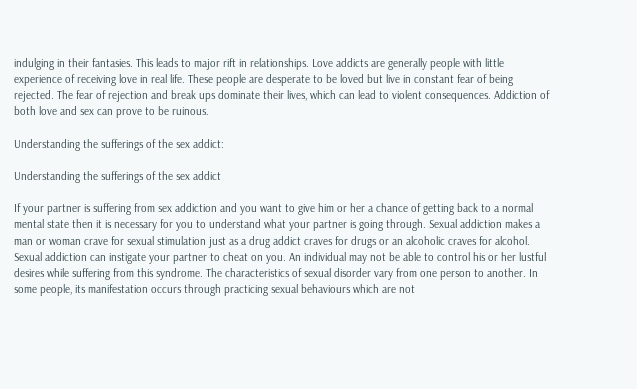indulging in their fantasies. This leads to major rift in relationships. Love addicts are generally people with little experience of receiving love in real life. These people are desperate to be loved but live in constant fear of being rejected. The fear of rejection and break ups dominate their lives, which can lead to violent consequences. Addiction of both love and sex can prove to be ruinous.

Understanding the sufferings of the sex addict:

Understanding the sufferings of the sex addict

If your partner is suffering from sex addiction and you want to give him or her a chance of getting back to a normal mental state then it is necessary for you to understand what your partner is going through. Sexual addiction makes a man or woman crave for sexual stimulation just as a drug addict craves for drugs or an alcoholic craves for alcohol. Sexual addiction can instigate your partner to cheat on you. An individual may not be able to control his or her lustful desires while suffering from this syndrome. The characteristics of sexual disorder vary from one person to another. In some people, its manifestation occurs through practicing sexual behaviours which are not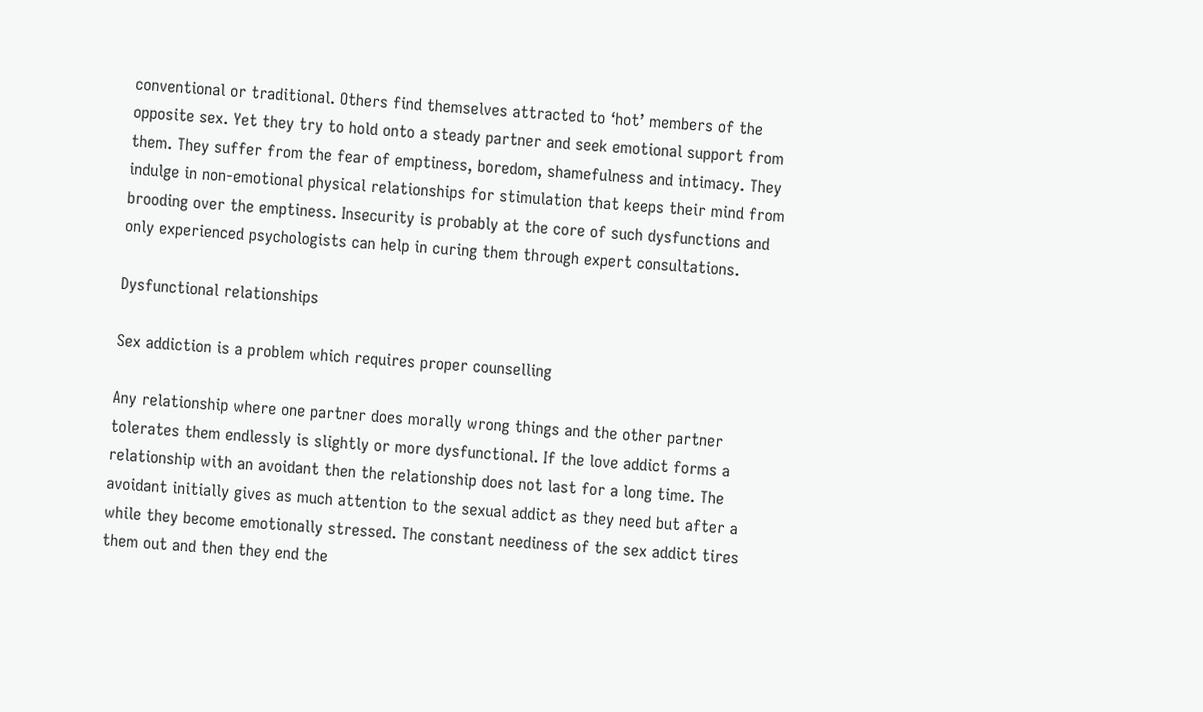conventional or traditional. Others find themselves attracted to ‘hot’ members of the opposite sex. Yet they try to hold onto a steady partner and seek emotional support from them. They suffer from the fear of emptiness, boredom, shamefulness and intimacy. They indulge in non-emotional physical relationships for stimulation that keeps their mind from brooding over the emptiness. Insecurity is probably at the core of such dysfunctions and only experienced psychologists can help in curing them through expert consultations.

Dysfunctional relationships

Sex addiction is a problem which requires proper counselling

Any relationship where one partner does morally wrong things and the other partner tolerates them endlessly is slightly or more dysfunctional. If the love addict forms a relationship with an avoidant then the relationship does not last for a long time. The avoidant initially gives as much attention to the sexual addict as they need but after a while they become emotionally stressed. The constant neediness of the sex addict tires them out and then they end the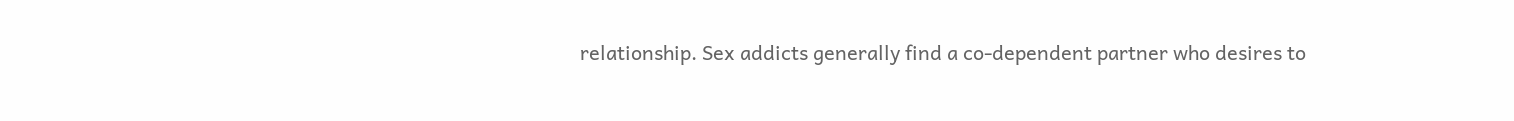relationship. Sex addicts generally find a co-dependent partner who desires to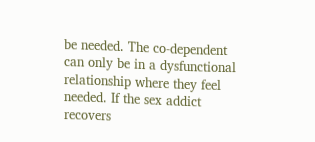be needed. The co-dependent can only be in a dysfunctional relationship where they feel needed. If the sex addict recovers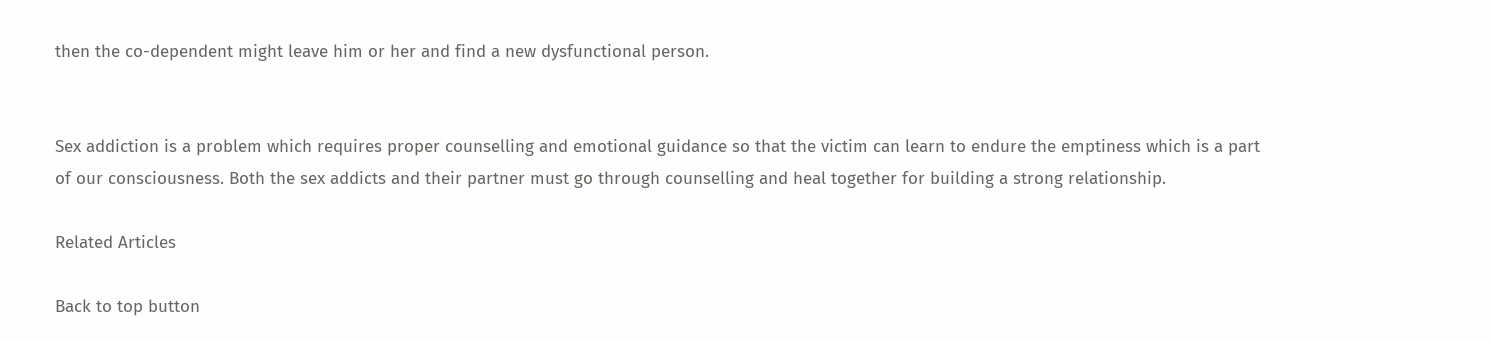then the co-dependent might leave him or her and find a new dysfunctional person.


Sex addiction is a problem which requires proper counselling and emotional guidance so that the victim can learn to endure the emptiness which is a part of our consciousness. Both the sex addicts and their partner must go through counselling and heal together for building a strong relationship.

Related Articles

Back to top button